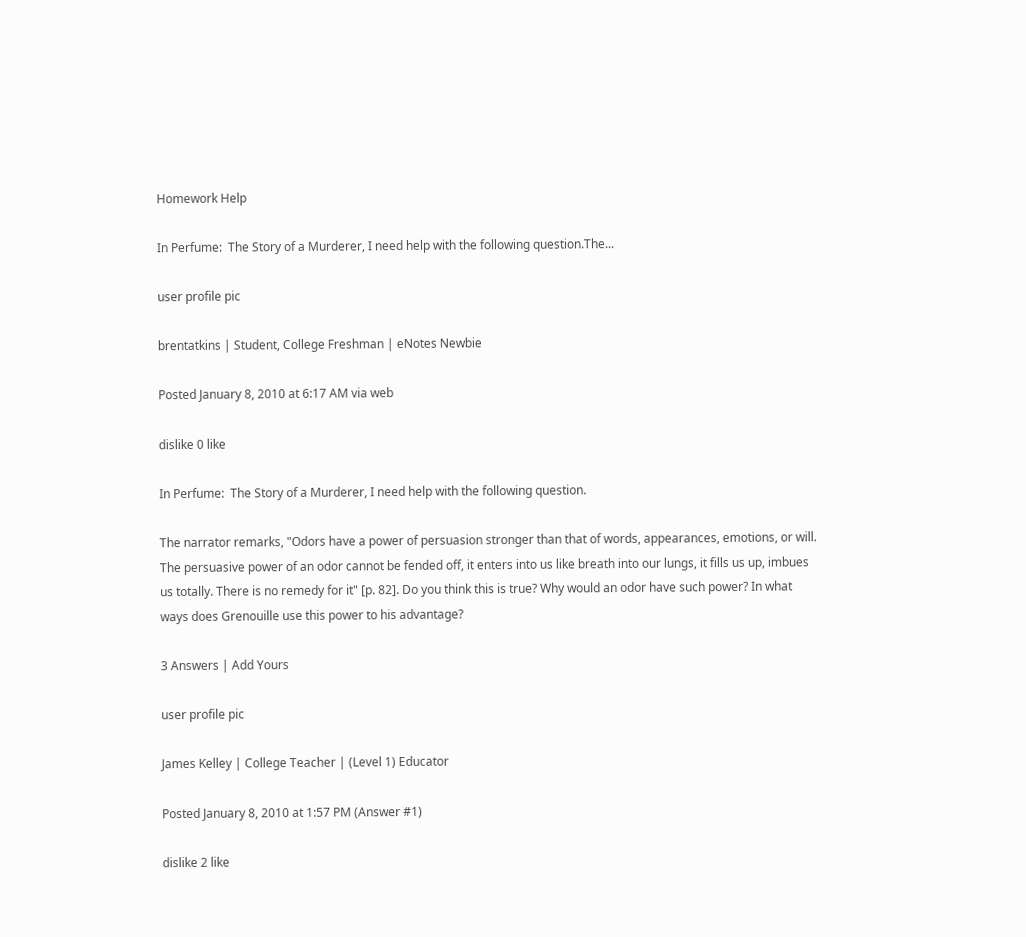Homework Help

In Perfume:  The Story of a Murderer, I need help with the following question.The...

user profile pic

brentatkins | Student, College Freshman | eNotes Newbie

Posted January 8, 2010 at 6:17 AM via web

dislike 0 like

In Perfume:  The Story of a Murderer, I need help with the following question.

The narrator remarks, "Odors have a power of persuasion stronger than that of words, appearances, emotions, or will. The persuasive power of an odor cannot be fended off, it enters into us like breath into our lungs, it fills us up, imbues us totally. There is no remedy for it" [p. 82]. Do you think this is true? Why would an odor have such power? In what ways does Grenouille use this power to his advantage?

3 Answers | Add Yours

user profile pic

James Kelley | College Teacher | (Level 1) Educator

Posted January 8, 2010 at 1:57 PM (Answer #1)

dislike 2 like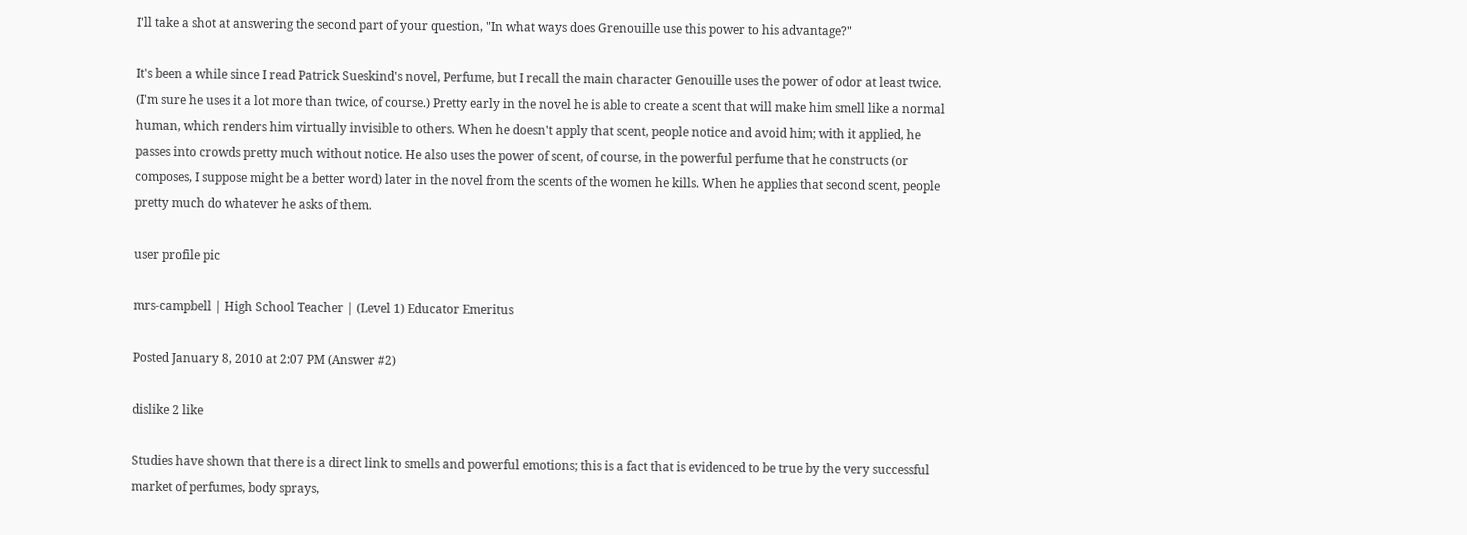I'll take a shot at answering the second part of your question, "In what ways does Grenouille use this power to his advantage?"

It's been a while since I read Patrick Sueskind's novel, Perfume, but I recall the main character Genouille uses the power of odor at least twice. (I'm sure he uses it a lot more than twice, of course.) Pretty early in the novel he is able to create a scent that will make him smell like a normal human, which renders him virtually invisible to others. When he doesn't apply that scent, people notice and avoid him; with it applied, he passes into crowds pretty much without notice. He also uses the power of scent, of course, in the powerful perfume that he constructs (or composes, I suppose might be a better word) later in the novel from the scents of the women he kills. When he applies that second scent, people pretty much do whatever he asks of them.

user profile pic

mrs-campbell | High School Teacher | (Level 1) Educator Emeritus

Posted January 8, 2010 at 2:07 PM (Answer #2)

dislike 2 like

Studies have shown that there is a direct link to smells and powerful emotions; this is a fact that is evidenced to be true by the very successful market of perfumes, body sprays,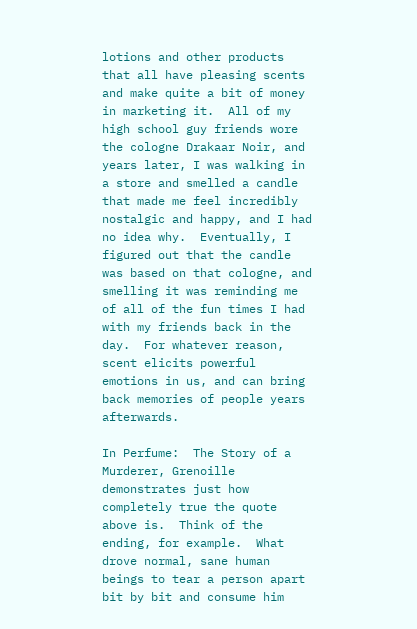lotions and other products that all have pleasing scents and make quite a bit of money in marketing it.  All of my high school guy friends wore the cologne Drakaar Noir, and years later, I was walking in a store and smelled a candle that made me feel incredibly nostalgic and happy, and I had no idea why.  Eventually, I figured out that the candle was based on that cologne, and smelling it was reminding me of all of the fun times I had with my friends back in the day.  For whatever reason, scent elicits powerful emotions in us, and can bring back memories of people years afterwards.

In Perfume:  The Story of a Murderer, Grenoille demonstrates just how completely true the quote above is.  Think of the ending, for example.  What drove normal, sane human beings to tear a person apart bit by bit and consume him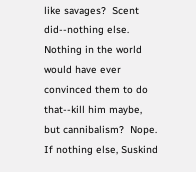like savages?  Scent did--nothing else.  Nothing in the world would have ever convinced them to do that--kill him maybe, but cannibalism?  Nope.  If nothing else, Suskind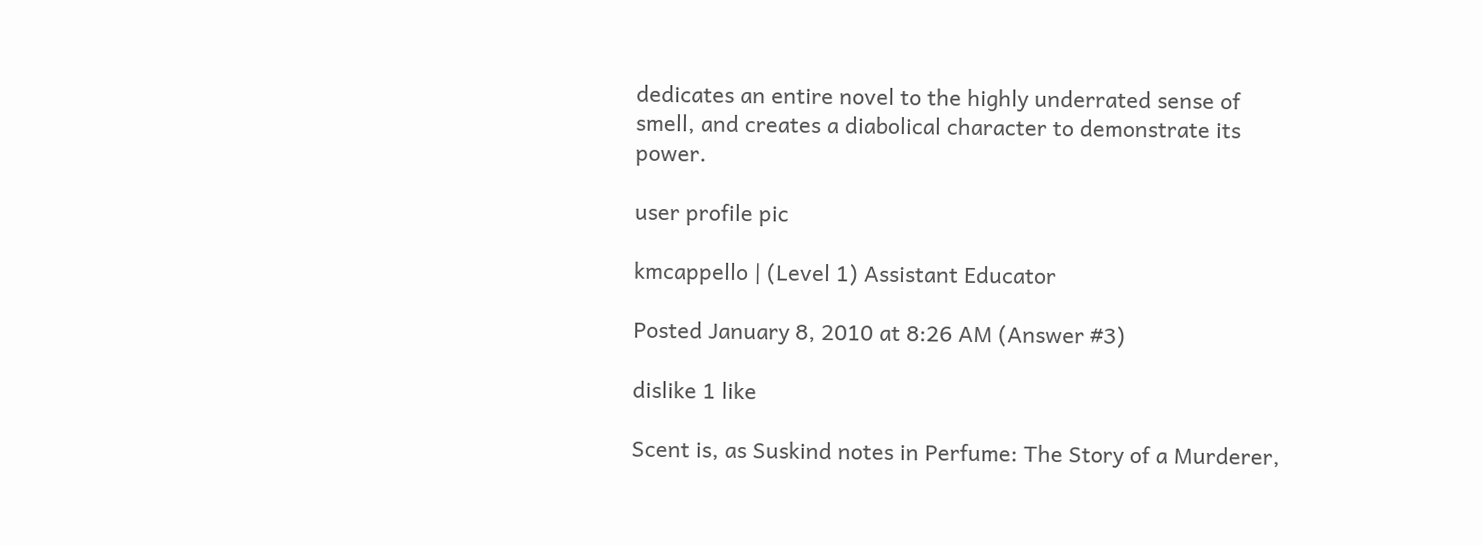dedicates an entire novel to the highly underrated sense of smell, and creates a diabolical character to demonstrate its power.

user profile pic

kmcappello | (Level 1) Assistant Educator

Posted January 8, 2010 at 8:26 AM (Answer #3)

dislike 1 like

Scent is, as Suskind notes in Perfume: The Story of a Murderer,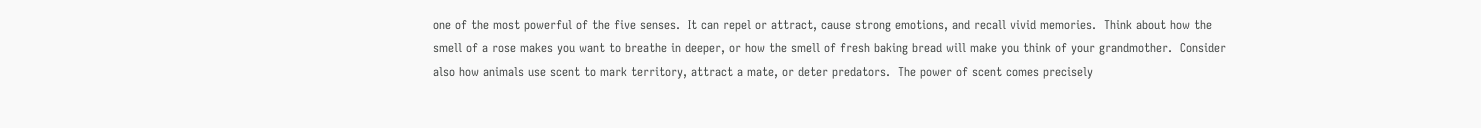one of the most powerful of the five senses.  It can repel or attract, cause strong emotions, and recall vivid memories.  Think about how the smell of a rose makes you want to breathe in deeper, or how the smell of fresh baking bread will make you think of your grandmother.  Consider also how animals use scent to mark territory, attract a mate, or deter predators.  The power of scent comes precisely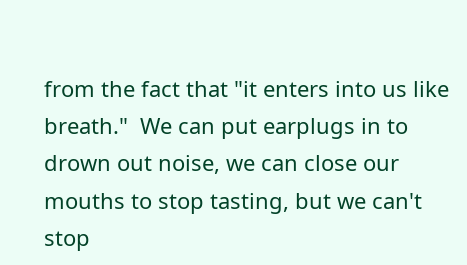from the fact that "it enters into us like breath."  We can put earplugs in to drown out noise, we can close our mouths to stop tasting, but we can't stop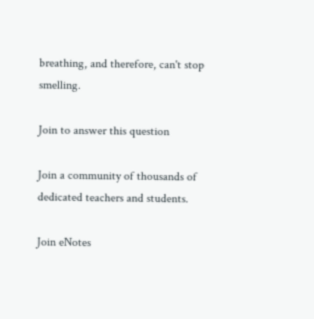breathing, and therefore, can't stop smelling.

Join to answer this question

Join a community of thousands of dedicated teachers and students.

Join eNotes